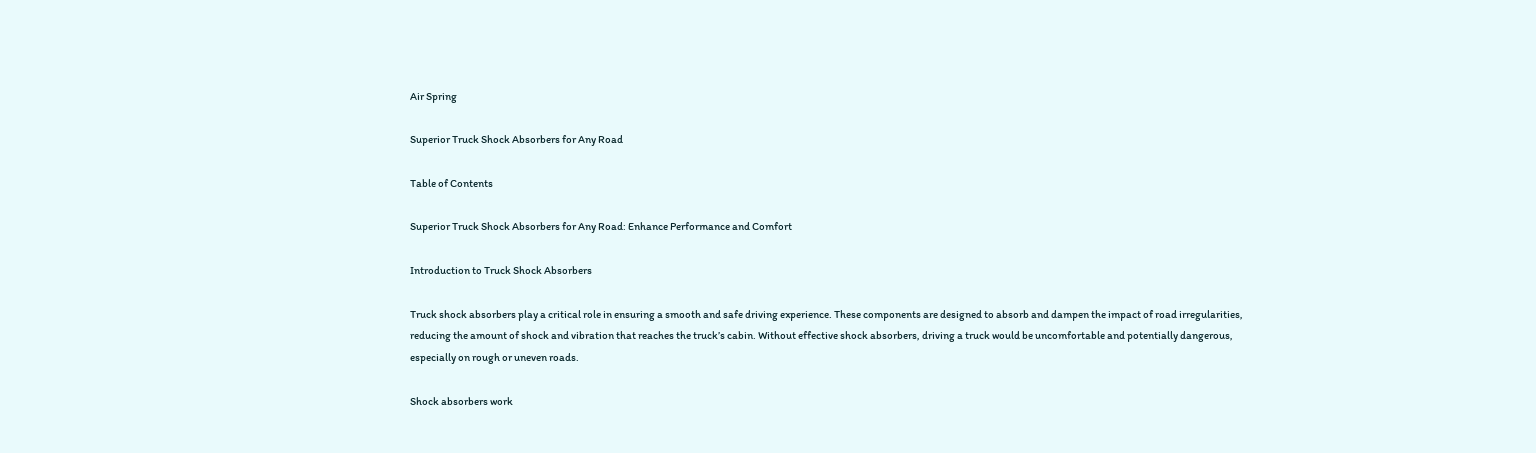Air Spring

Superior Truck Shock Absorbers for Any Road

Table of Contents

Superior Truck Shock Absorbers for Any Road: Enhance Performance and Comfort

Introduction to Truck Shock Absorbers

Truck shock absorbers play a critical role in ensuring a smooth and safe driving experience. These components are designed to absorb and dampen the impact of road irregularities, reducing the amount of shock and vibration that reaches the truck’s cabin. Without effective shock absorbers, driving a truck would be uncomfortable and potentially dangerous, especially on rough or uneven roads.

Shock absorbers work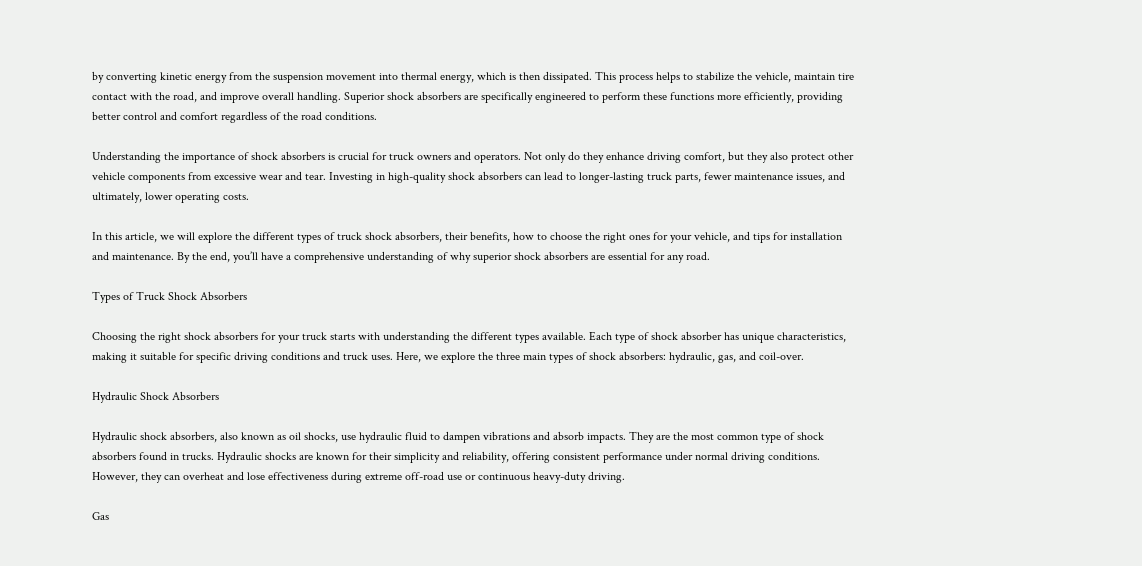by converting kinetic energy from the suspension movement into thermal energy, which is then dissipated. This process helps to stabilize the vehicle, maintain tire contact with the road, and improve overall handling. Superior shock absorbers are specifically engineered to perform these functions more efficiently, providing better control and comfort regardless of the road conditions.

Understanding the importance of shock absorbers is crucial for truck owners and operators. Not only do they enhance driving comfort, but they also protect other vehicle components from excessive wear and tear. Investing in high-quality shock absorbers can lead to longer-lasting truck parts, fewer maintenance issues, and ultimately, lower operating costs.

In this article, we will explore the different types of truck shock absorbers, their benefits, how to choose the right ones for your vehicle, and tips for installation and maintenance. By the end, you’ll have a comprehensive understanding of why superior shock absorbers are essential for any road.

Types of Truck Shock Absorbers

Choosing the right shock absorbers for your truck starts with understanding the different types available. Each type of shock absorber has unique characteristics, making it suitable for specific driving conditions and truck uses. Here, we explore the three main types of shock absorbers: hydraulic, gas, and coil-over.

Hydraulic Shock Absorbers

Hydraulic shock absorbers, also known as oil shocks, use hydraulic fluid to dampen vibrations and absorb impacts. They are the most common type of shock absorbers found in trucks. Hydraulic shocks are known for their simplicity and reliability, offering consistent performance under normal driving conditions. However, they can overheat and lose effectiveness during extreme off-road use or continuous heavy-duty driving.

Gas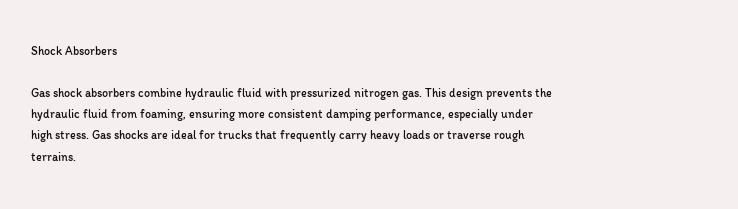Shock Absorbers

Gas shock absorbers combine hydraulic fluid with pressurized nitrogen gas. This design prevents the hydraulic fluid from foaming, ensuring more consistent damping performance, especially under high stress. Gas shocks are ideal for trucks that frequently carry heavy loads or traverse rough terrains.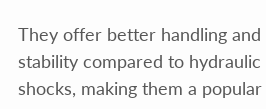They offer better handling and stability compared to hydraulic shocks, making them a popular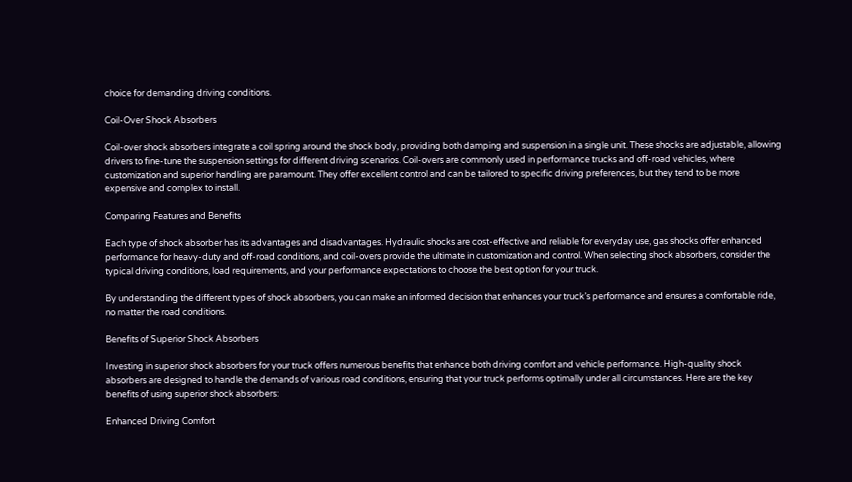choice for demanding driving conditions.

Coil-Over Shock Absorbers

Coil-over shock absorbers integrate a coil spring around the shock body, providing both damping and suspension in a single unit. These shocks are adjustable, allowing drivers to fine-tune the suspension settings for different driving scenarios. Coil-overs are commonly used in performance trucks and off-road vehicles, where customization and superior handling are paramount. They offer excellent control and can be tailored to specific driving preferences, but they tend to be more expensive and complex to install.

Comparing Features and Benefits

Each type of shock absorber has its advantages and disadvantages. Hydraulic shocks are cost-effective and reliable for everyday use, gas shocks offer enhanced performance for heavy-duty and off-road conditions, and coil-overs provide the ultimate in customization and control. When selecting shock absorbers, consider the typical driving conditions, load requirements, and your performance expectations to choose the best option for your truck.

By understanding the different types of shock absorbers, you can make an informed decision that enhances your truck’s performance and ensures a comfortable ride, no matter the road conditions.

Benefits of Superior Shock Absorbers

Investing in superior shock absorbers for your truck offers numerous benefits that enhance both driving comfort and vehicle performance. High-quality shock absorbers are designed to handle the demands of various road conditions, ensuring that your truck performs optimally under all circumstances. Here are the key benefits of using superior shock absorbers:

Enhanced Driving Comfort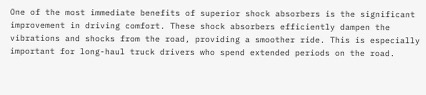One of the most immediate benefits of superior shock absorbers is the significant improvement in driving comfort. These shock absorbers efficiently dampen the vibrations and shocks from the road, providing a smoother ride. This is especially important for long-haul truck drivers who spend extended periods on the road.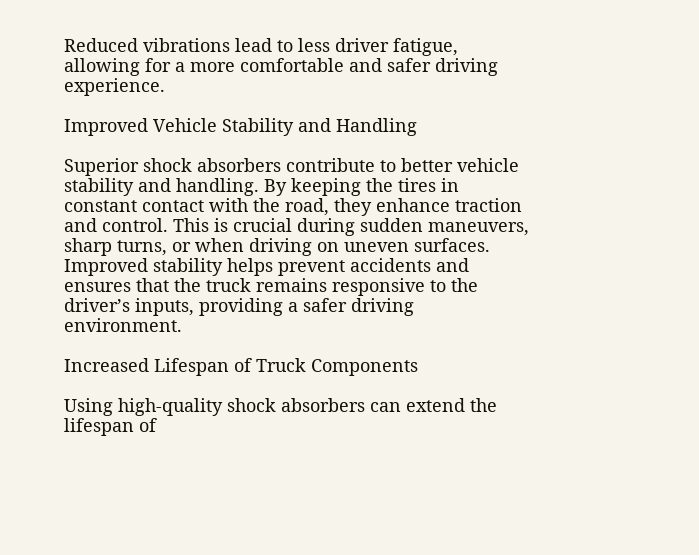Reduced vibrations lead to less driver fatigue, allowing for a more comfortable and safer driving experience.

Improved Vehicle Stability and Handling

Superior shock absorbers contribute to better vehicle stability and handling. By keeping the tires in constant contact with the road, they enhance traction and control. This is crucial during sudden maneuvers, sharp turns, or when driving on uneven surfaces. Improved stability helps prevent accidents and ensures that the truck remains responsive to the driver’s inputs, providing a safer driving environment.

Increased Lifespan of Truck Components

Using high-quality shock absorbers can extend the lifespan of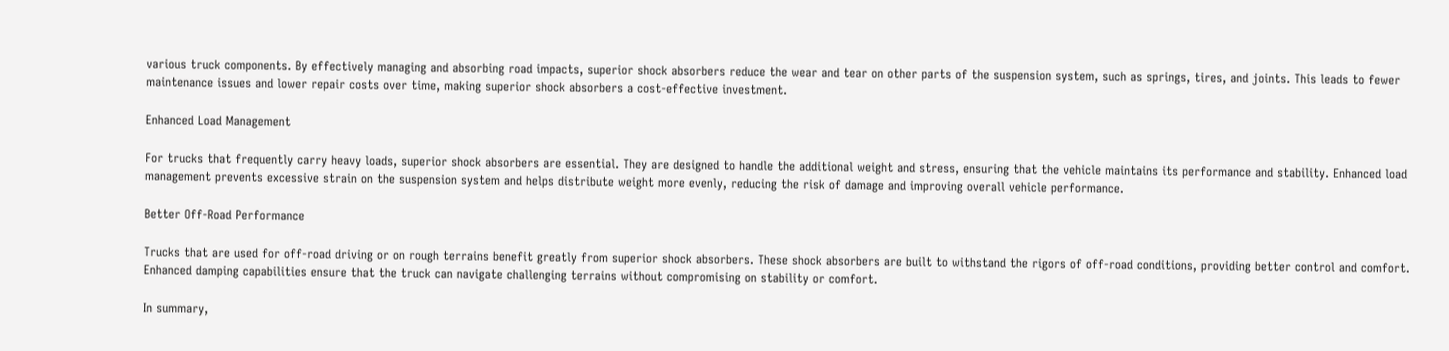various truck components. By effectively managing and absorbing road impacts, superior shock absorbers reduce the wear and tear on other parts of the suspension system, such as springs, tires, and joints. This leads to fewer maintenance issues and lower repair costs over time, making superior shock absorbers a cost-effective investment.

Enhanced Load Management

For trucks that frequently carry heavy loads, superior shock absorbers are essential. They are designed to handle the additional weight and stress, ensuring that the vehicle maintains its performance and stability. Enhanced load management prevents excessive strain on the suspension system and helps distribute weight more evenly, reducing the risk of damage and improving overall vehicle performance.

Better Off-Road Performance

Trucks that are used for off-road driving or on rough terrains benefit greatly from superior shock absorbers. These shock absorbers are built to withstand the rigors of off-road conditions, providing better control and comfort. Enhanced damping capabilities ensure that the truck can navigate challenging terrains without compromising on stability or comfort.

In summary,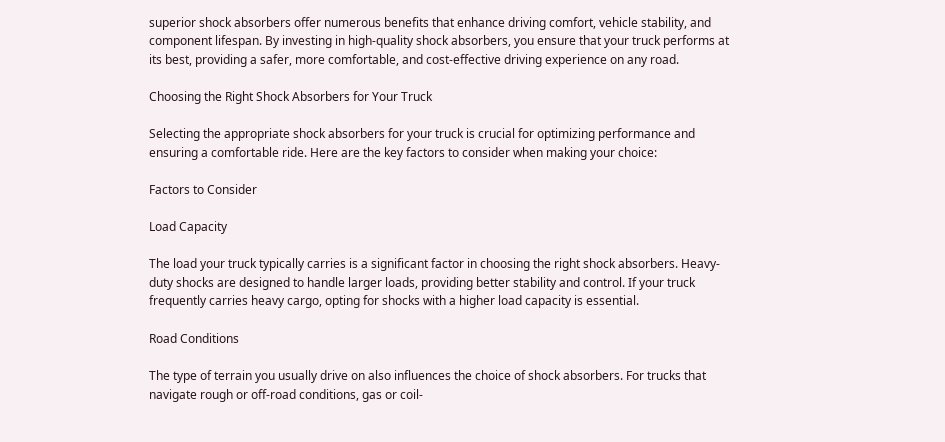superior shock absorbers offer numerous benefits that enhance driving comfort, vehicle stability, and component lifespan. By investing in high-quality shock absorbers, you ensure that your truck performs at its best, providing a safer, more comfortable, and cost-effective driving experience on any road.

Choosing the Right Shock Absorbers for Your Truck

Selecting the appropriate shock absorbers for your truck is crucial for optimizing performance and ensuring a comfortable ride. Here are the key factors to consider when making your choice:

Factors to Consider

Load Capacity

The load your truck typically carries is a significant factor in choosing the right shock absorbers. Heavy-duty shocks are designed to handle larger loads, providing better stability and control. If your truck frequently carries heavy cargo, opting for shocks with a higher load capacity is essential.

Road Conditions

The type of terrain you usually drive on also influences the choice of shock absorbers. For trucks that navigate rough or off-road conditions, gas or coil-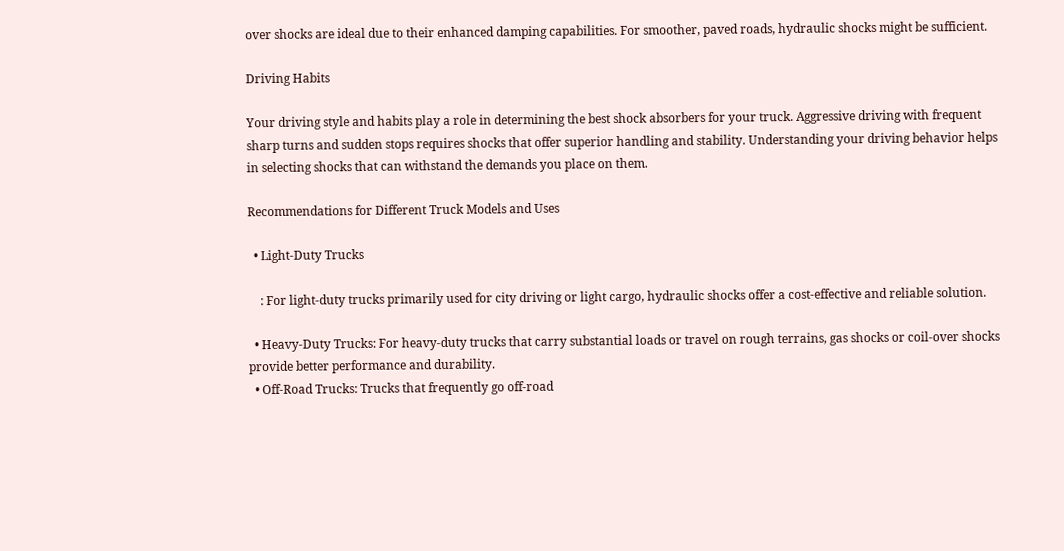over shocks are ideal due to their enhanced damping capabilities. For smoother, paved roads, hydraulic shocks might be sufficient.

Driving Habits

Your driving style and habits play a role in determining the best shock absorbers for your truck. Aggressive driving with frequent sharp turns and sudden stops requires shocks that offer superior handling and stability. Understanding your driving behavior helps in selecting shocks that can withstand the demands you place on them.

Recommendations for Different Truck Models and Uses

  • Light-Duty Trucks

    : For light-duty trucks primarily used for city driving or light cargo, hydraulic shocks offer a cost-effective and reliable solution.

  • Heavy-Duty Trucks: For heavy-duty trucks that carry substantial loads or travel on rough terrains, gas shocks or coil-over shocks provide better performance and durability.
  • Off-Road Trucks: Trucks that frequently go off-road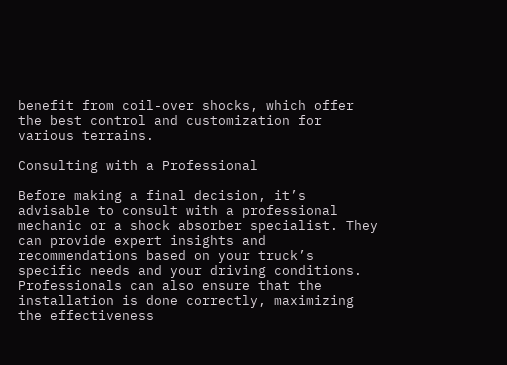benefit from coil-over shocks, which offer the best control and customization for various terrains.

Consulting with a Professional

Before making a final decision, it’s advisable to consult with a professional mechanic or a shock absorber specialist. They can provide expert insights and recommendations based on your truck’s specific needs and your driving conditions. Professionals can also ensure that the installation is done correctly, maximizing the effectiveness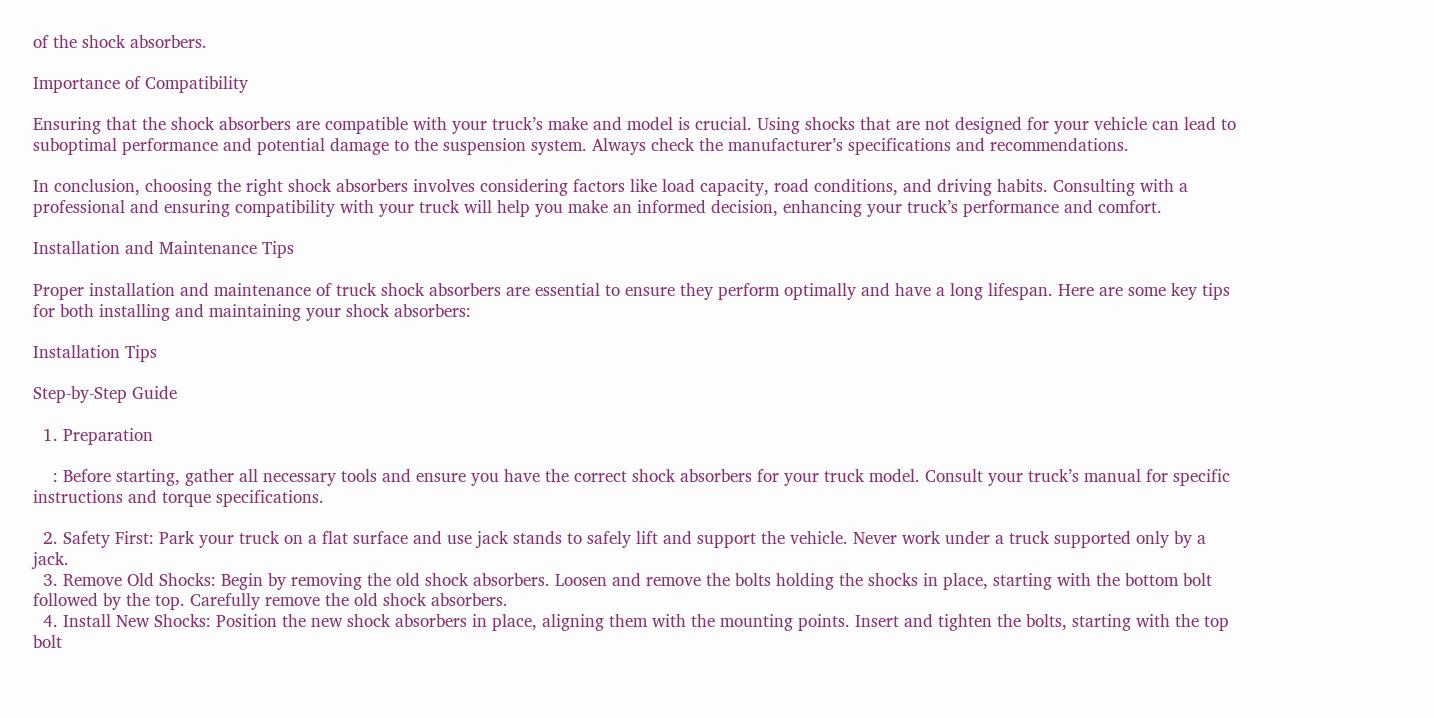of the shock absorbers.

Importance of Compatibility

Ensuring that the shock absorbers are compatible with your truck’s make and model is crucial. Using shocks that are not designed for your vehicle can lead to suboptimal performance and potential damage to the suspension system. Always check the manufacturer’s specifications and recommendations.

In conclusion, choosing the right shock absorbers involves considering factors like load capacity, road conditions, and driving habits. Consulting with a professional and ensuring compatibility with your truck will help you make an informed decision, enhancing your truck’s performance and comfort.

Installation and Maintenance Tips

Proper installation and maintenance of truck shock absorbers are essential to ensure they perform optimally and have a long lifespan. Here are some key tips for both installing and maintaining your shock absorbers:

Installation Tips

Step-by-Step Guide

  1. Preparation

    : Before starting, gather all necessary tools and ensure you have the correct shock absorbers for your truck model. Consult your truck’s manual for specific instructions and torque specifications.

  2. Safety First: Park your truck on a flat surface and use jack stands to safely lift and support the vehicle. Never work under a truck supported only by a jack.
  3. Remove Old Shocks: Begin by removing the old shock absorbers. Loosen and remove the bolts holding the shocks in place, starting with the bottom bolt followed by the top. Carefully remove the old shock absorbers.
  4. Install New Shocks: Position the new shock absorbers in place, aligning them with the mounting points. Insert and tighten the bolts, starting with the top bolt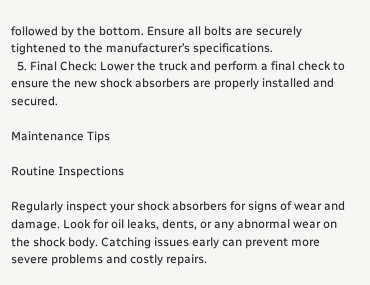followed by the bottom. Ensure all bolts are securely tightened to the manufacturer’s specifications.
  5. Final Check: Lower the truck and perform a final check to ensure the new shock absorbers are properly installed and secured.

Maintenance Tips

Routine Inspections

Regularly inspect your shock absorbers for signs of wear and damage. Look for oil leaks, dents, or any abnormal wear on the shock body. Catching issues early can prevent more severe problems and costly repairs.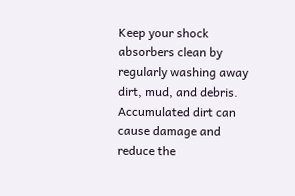Keep your shock absorbers clean by regularly washing away dirt, mud, and debris. Accumulated dirt can cause damage and reduce the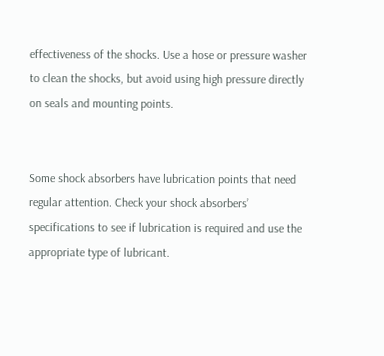effectiveness of the shocks. Use a hose or pressure washer to clean the shocks, but avoid using high pressure directly on seals and mounting points.


Some shock absorbers have lubrication points that need regular attention. Check your shock absorbers’ specifications to see if lubrication is required and use the appropriate type of lubricant.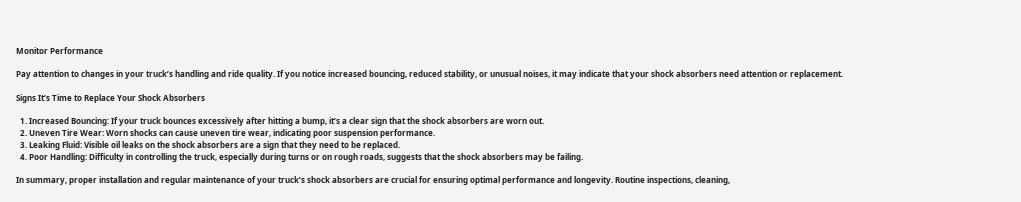Monitor Performance

Pay attention to changes in your truck’s handling and ride quality. If you notice increased bouncing, reduced stability, or unusual noises, it may indicate that your shock absorbers need attention or replacement.

Signs It’s Time to Replace Your Shock Absorbers

  1. Increased Bouncing: If your truck bounces excessively after hitting a bump, it’s a clear sign that the shock absorbers are worn out.
  2. Uneven Tire Wear: Worn shocks can cause uneven tire wear, indicating poor suspension performance.
  3. Leaking Fluid: Visible oil leaks on the shock absorbers are a sign that they need to be replaced.
  4. Poor Handling: Difficulty in controlling the truck, especially during turns or on rough roads, suggests that the shock absorbers may be failing.

In summary, proper installation and regular maintenance of your truck’s shock absorbers are crucial for ensuring optimal performance and longevity. Routine inspections, cleaning,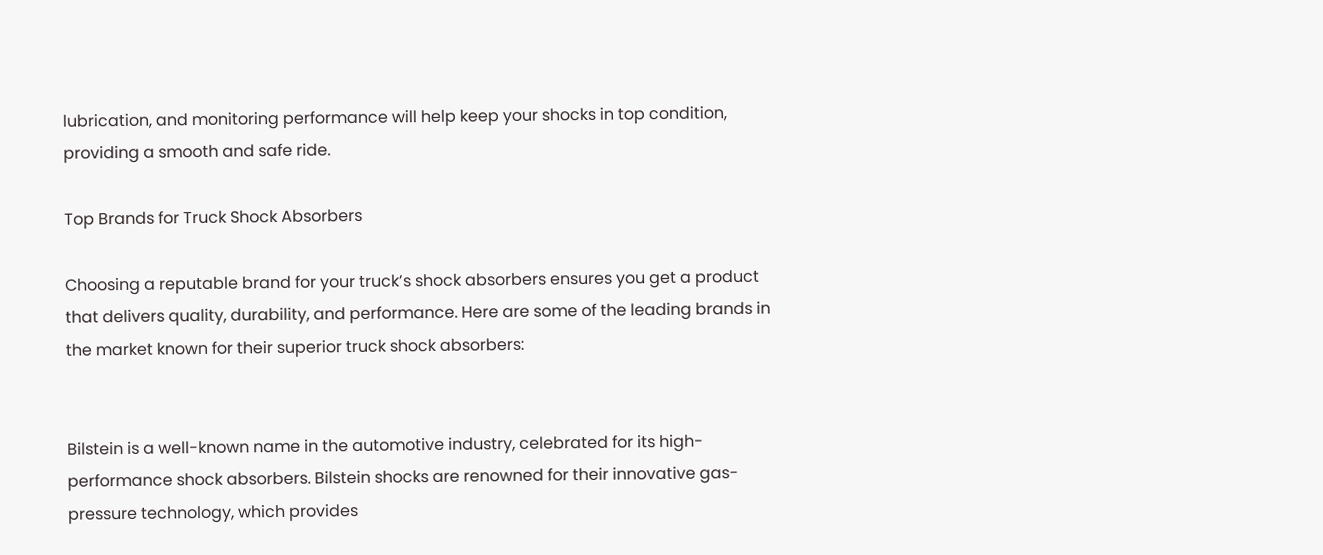lubrication, and monitoring performance will help keep your shocks in top condition, providing a smooth and safe ride.

Top Brands for Truck Shock Absorbers

Choosing a reputable brand for your truck’s shock absorbers ensures you get a product that delivers quality, durability, and performance. Here are some of the leading brands in the market known for their superior truck shock absorbers:


Bilstein is a well-known name in the automotive industry, celebrated for its high-performance shock absorbers. Bilstein shocks are renowned for their innovative gas-pressure technology, which provides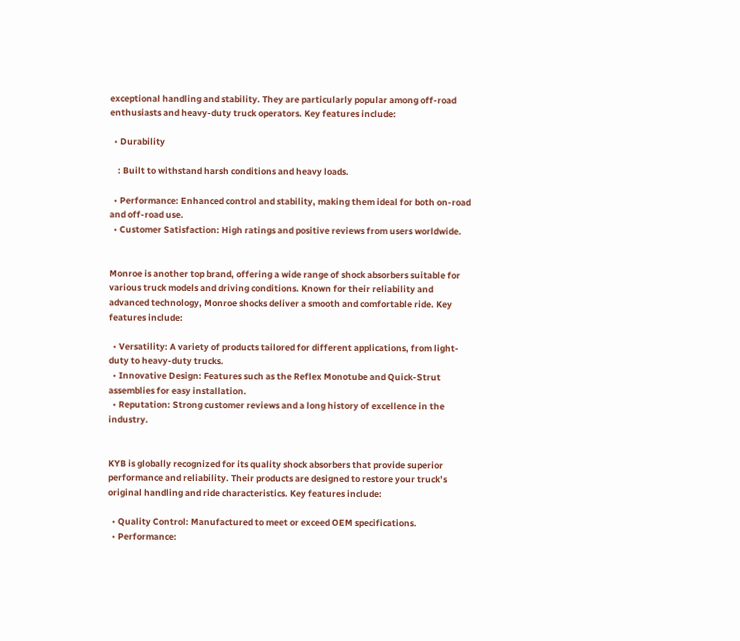exceptional handling and stability. They are particularly popular among off-road enthusiasts and heavy-duty truck operators. Key features include:

  • Durability

    : Built to withstand harsh conditions and heavy loads.

  • Performance: Enhanced control and stability, making them ideal for both on-road and off-road use.
  • Customer Satisfaction: High ratings and positive reviews from users worldwide.


Monroe is another top brand, offering a wide range of shock absorbers suitable for various truck models and driving conditions. Known for their reliability and advanced technology, Monroe shocks deliver a smooth and comfortable ride. Key features include:

  • Versatility: A variety of products tailored for different applications, from light-duty to heavy-duty trucks.
  • Innovative Design: Features such as the Reflex Monotube and Quick-Strut assemblies for easy installation.
  • Reputation: Strong customer reviews and a long history of excellence in the industry.


KYB is globally recognized for its quality shock absorbers that provide superior performance and reliability. Their products are designed to restore your truck’s original handling and ride characteristics. Key features include:

  • Quality Control: Manufactured to meet or exceed OEM specifications.
  • Performance: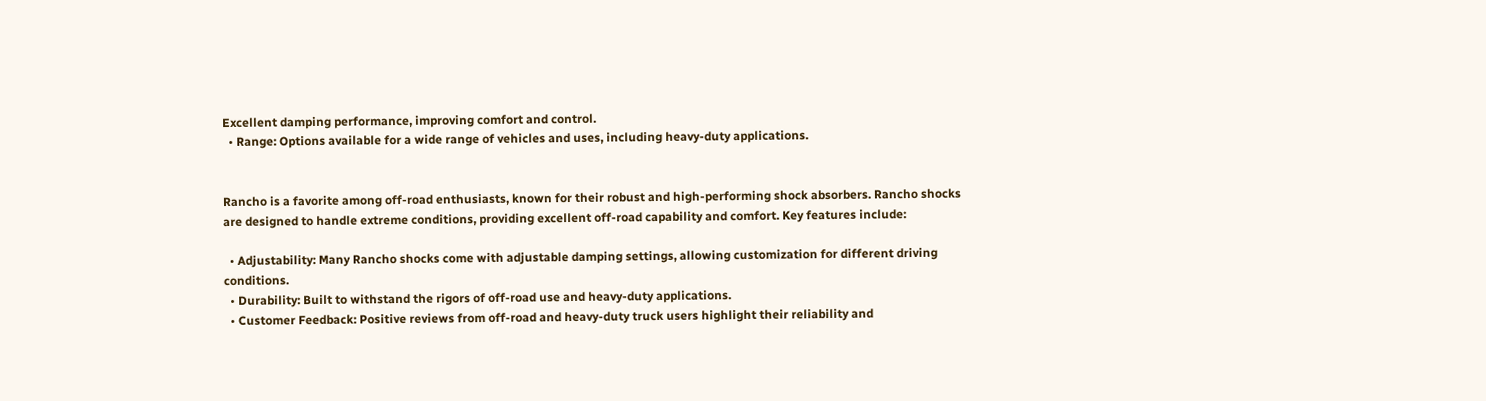Excellent damping performance, improving comfort and control.
  • Range: Options available for a wide range of vehicles and uses, including heavy-duty applications.


Rancho is a favorite among off-road enthusiasts, known for their robust and high-performing shock absorbers. Rancho shocks are designed to handle extreme conditions, providing excellent off-road capability and comfort. Key features include:

  • Adjustability: Many Rancho shocks come with adjustable damping settings, allowing customization for different driving conditions.
  • Durability: Built to withstand the rigors of off-road use and heavy-duty applications.
  • Customer Feedback: Positive reviews from off-road and heavy-duty truck users highlight their reliability and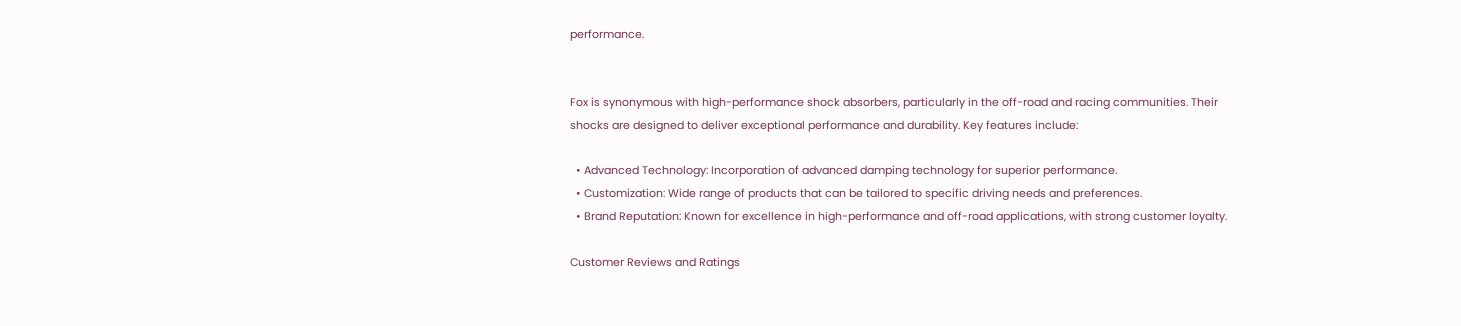performance.


Fox is synonymous with high-performance shock absorbers, particularly in the off-road and racing communities. Their shocks are designed to deliver exceptional performance and durability. Key features include:

  • Advanced Technology: Incorporation of advanced damping technology for superior performance.
  • Customization: Wide range of products that can be tailored to specific driving needs and preferences.
  • Brand Reputation: Known for excellence in high-performance and off-road applications, with strong customer loyalty.

Customer Reviews and Ratings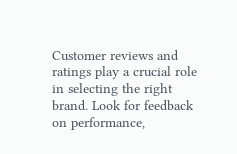Customer reviews and ratings play a crucial role in selecting the right brand. Look for feedback on performance,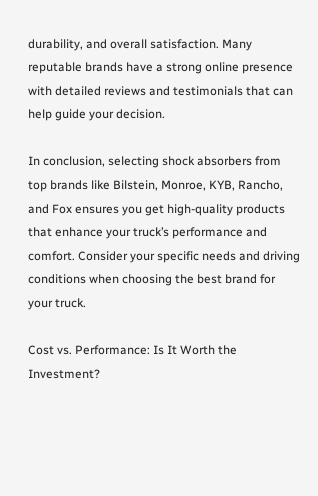durability, and overall satisfaction. Many reputable brands have a strong online presence with detailed reviews and testimonials that can help guide your decision.

In conclusion, selecting shock absorbers from top brands like Bilstein, Monroe, KYB, Rancho, and Fox ensures you get high-quality products that enhance your truck’s performance and comfort. Consider your specific needs and driving conditions when choosing the best brand for your truck.

Cost vs. Performance: Is It Worth the Investment?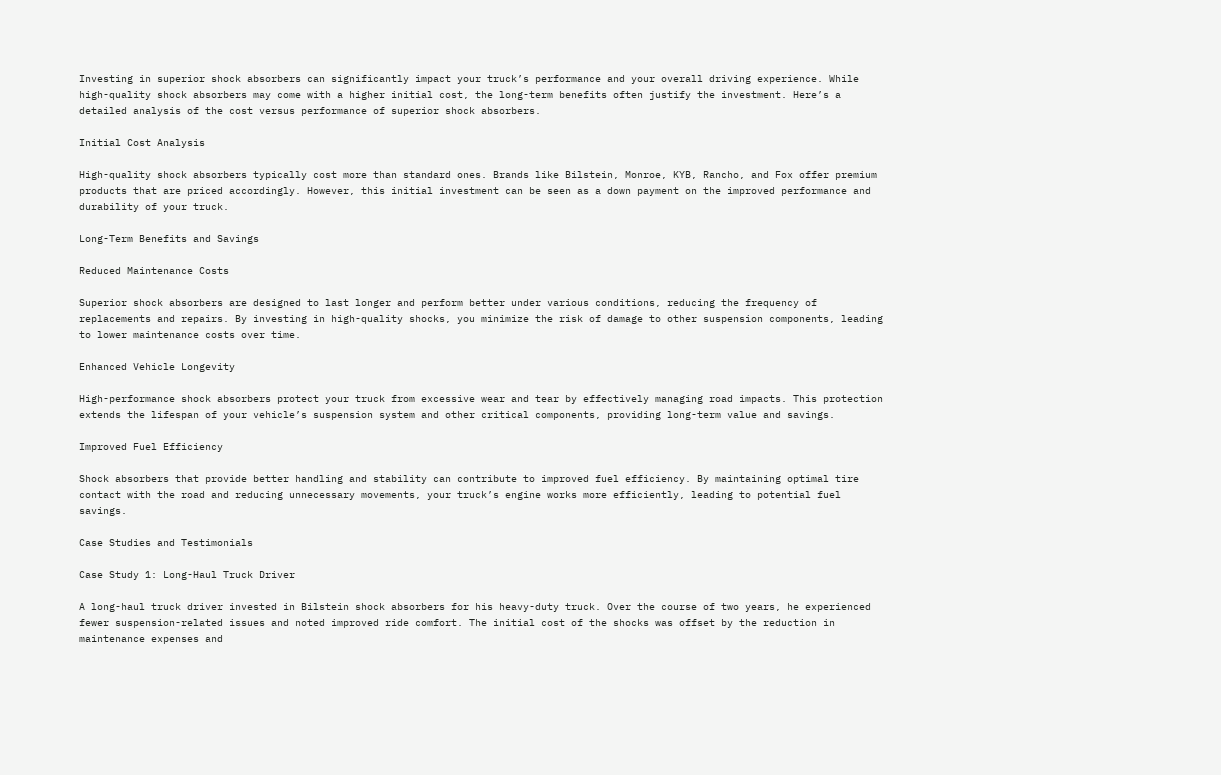Investing in superior shock absorbers can significantly impact your truck’s performance and your overall driving experience. While high-quality shock absorbers may come with a higher initial cost, the long-term benefits often justify the investment. Here’s a detailed analysis of the cost versus performance of superior shock absorbers.

Initial Cost Analysis

High-quality shock absorbers typically cost more than standard ones. Brands like Bilstein, Monroe, KYB, Rancho, and Fox offer premium products that are priced accordingly. However, this initial investment can be seen as a down payment on the improved performance and durability of your truck.

Long-Term Benefits and Savings

Reduced Maintenance Costs

Superior shock absorbers are designed to last longer and perform better under various conditions, reducing the frequency of replacements and repairs. By investing in high-quality shocks, you minimize the risk of damage to other suspension components, leading to lower maintenance costs over time.

Enhanced Vehicle Longevity

High-performance shock absorbers protect your truck from excessive wear and tear by effectively managing road impacts. This protection extends the lifespan of your vehicle’s suspension system and other critical components, providing long-term value and savings.

Improved Fuel Efficiency

Shock absorbers that provide better handling and stability can contribute to improved fuel efficiency. By maintaining optimal tire contact with the road and reducing unnecessary movements, your truck’s engine works more efficiently, leading to potential fuel savings.

Case Studies and Testimonials

Case Study 1: Long-Haul Truck Driver

A long-haul truck driver invested in Bilstein shock absorbers for his heavy-duty truck. Over the course of two years, he experienced fewer suspension-related issues and noted improved ride comfort. The initial cost of the shocks was offset by the reduction in maintenance expenses and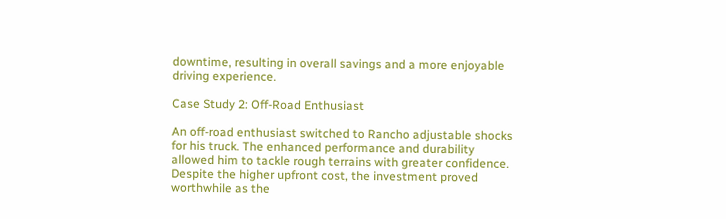downtime, resulting in overall savings and a more enjoyable driving experience.

Case Study 2: Off-Road Enthusiast

An off-road enthusiast switched to Rancho adjustable shocks for his truck. The enhanced performance and durability allowed him to tackle rough terrains with greater confidence. Despite the higher upfront cost, the investment proved worthwhile as the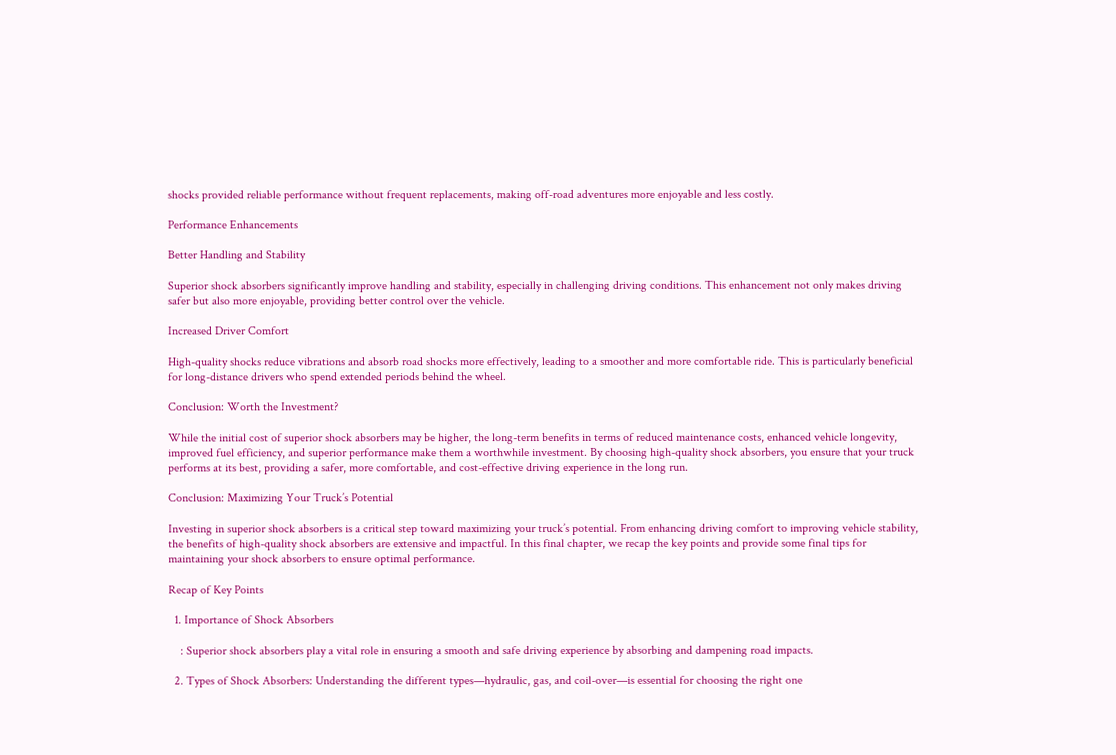shocks provided reliable performance without frequent replacements, making off-road adventures more enjoyable and less costly.

Performance Enhancements

Better Handling and Stability

Superior shock absorbers significantly improve handling and stability, especially in challenging driving conditions. This enhancement not only makes driving safer but also more enjoyable, providing better control over the vehicle.

Increased Driver Comfort

High-quality shocks reduce vibrations and absorb road shocks more effectively, leading to a smoother and more comfortable ride. This is particularly beneficial for long-distance drivers who spend extended periods behind the wheel.

Conclusion: Worth the Investment?

While the initial cost of superior shock absorbers may be higher, the long-term benefits in terms of reduced maintenance costs, enhanced vehicle longevity, improved fuel efficiency, and superior performance make them a worthwhile investment. By choosing high-quality shock absorbers, you ensure that your truck performs at its best, providing a safer, more comfortable, and cost-effective driving experience in the long run.

Conclusion: Maximizing Your Truck’s Potential

Investing in superior shock absorbers is a critical step toward maximizing your truck’s potential. From enhancing driving comfort to improving vehicle stability, the benefits of high-quality shock absorbers are extensive and impactful. In this final chapter, we recap the key points and provide some final tips for maintaining your shock absorbers to ensure optimal performance.

Recap of Key Points

  1. Importance of Shock Absorbers

    : Superior shock absorbers play a vital role in ensuring a smooth and safe driving experience by absorbing and dampening road impacts.

  2. Types of Shock Absorbers: Understanding the different types—hydraulic, gas, and coil-over—is essential for choosing the right one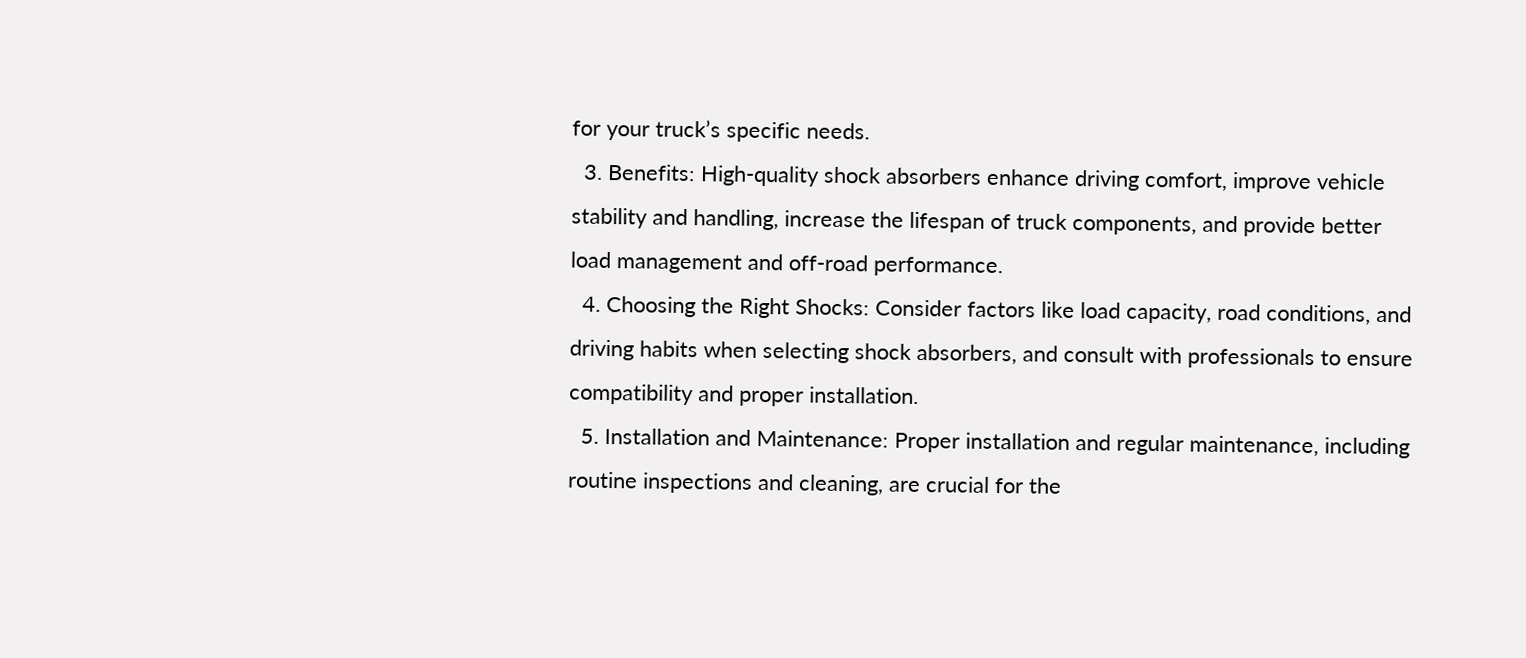for your truck’s specific needs.
  3. Benefits: High-quality shock absorbers enhance driving comfort, improve vehicle stability and handling, increase the lifespan of truck components, and provide better load management and off-road performance.
  4. Choosing the Right Shocks: Consider factors like load capacity, road conditions, and driving habits when selecting shock absorbers, and consult with professionals to ensure compatibility and proper installation.
  5. Installation and Maintenance: Proper installation and regular maintenance, including routine inspections and cleaning, are crucial for the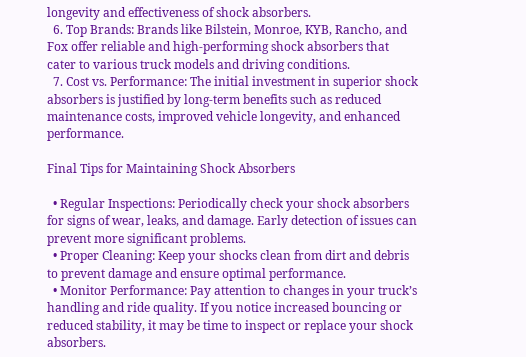longevity and effectiveness of shock absorbers.
  6. Top Brands: Brands like Bilstein, Monroe, KYB, Rancho, and Fox offer reliable and high-performing shock absorbers that cater to various truck models and driving conditions.
  7. Cost vs. Performance: The initial investment in superior shock absorbers is justified by long-term benefits such as reduced maintenance costs, improved vehicle longevity, and enhanced performance.

Final Tips for Maintaining Shock Absorbers

  • Regular Inspections: Periodically check your shock absorbers for signs of wear, leaks, and damage. Early detection of issues can prevent more significant problems.
  • Proper Cleaning: Keep your shocks clean from dirt and debris to prevent damage and ensure optimal performance.
  • Monitor Performance: Pay attention to changes in your truck’s handling and ride quality. If you notice increased bouncing or reduced stability, it may be time to inspect or replace your shock absorbers.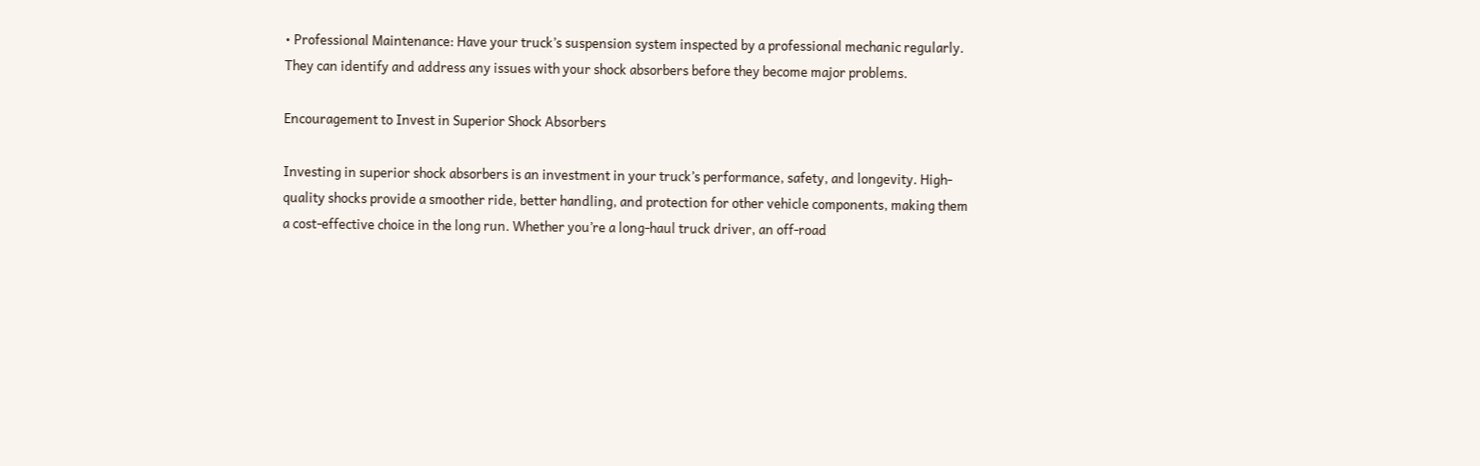• Professional Maintenance: Have your truck’s suspension system inspected by a professional mechanic regularly. They can identify and address any issues with your shock absorbers before they become major problems.

Encouragement to Invest in Superior Shock Absorbers

Investing in superior shock absorbers is an investment in your truck’s performance, safety, and longevity. High-quality shocks provide a smoother ride, better handling, and protection for other vehicle components, making them a cost-effective choice in the long run. Whether you’re a long-haul truck driver, an off-road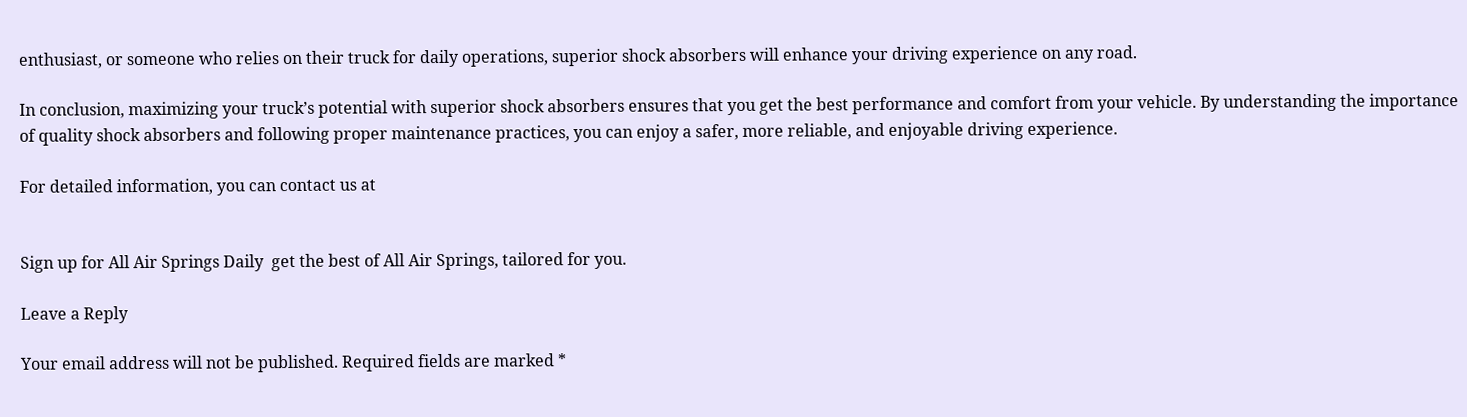enthusiast, or someone who relies on their truck for daily operations, superior shock absorbers will enhance your driving experience on any road.

In conclusion, maximizing your truck’s potential with superior shock absorbers ensures that you get the best performance and comfort from your vehicle. By understanding the importance of quality shock absorbers and following proper maintenance practices, you can enjoy a safer, more reliable, and enjoyable driving experience.

For detailed information, you can contact us at


Sign up for All Air Springs Daily  get the best of All Air Springs, tailored for you.

Leave a Reply

Your email address will not be published. Required fields are marked *